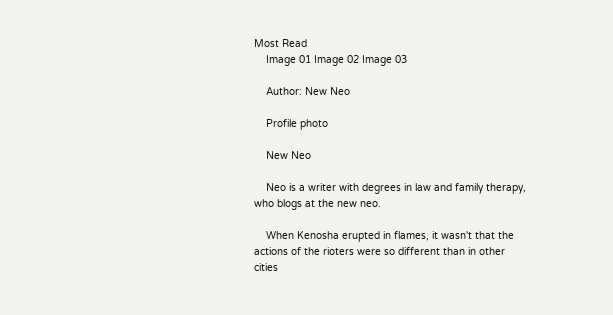Most Read
    Image 01 Image 02 Image 03

    Author: New Neo

    Profile photo

    New Neo

    Neo is a writer with degrees in law and family therapy, who blogs at the new neo.

    When Kenosha erupted in flames, it wasn't that the actions of the rioters were so different than in other cities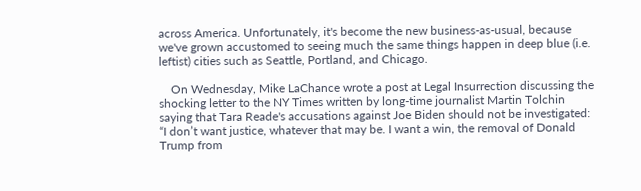across America. Unfortunately, it's become the new business-as-usual, because we've grown accustomed to seeing much the same things happen in deep blue (i.e. leftist) cities such as Seattle, Portland, and Chicago.

    On Wednesday, Mike LaChance wrote a post at Legal Insurrection discussing the shocking letter to the NY Times written by long-time journalist Martin Tolchin saying that Tara Reade's accusations against Joe Biden should not be investigated:  “I don’t want justice, whatever that may be. I want a win, the removal of Donald Trump from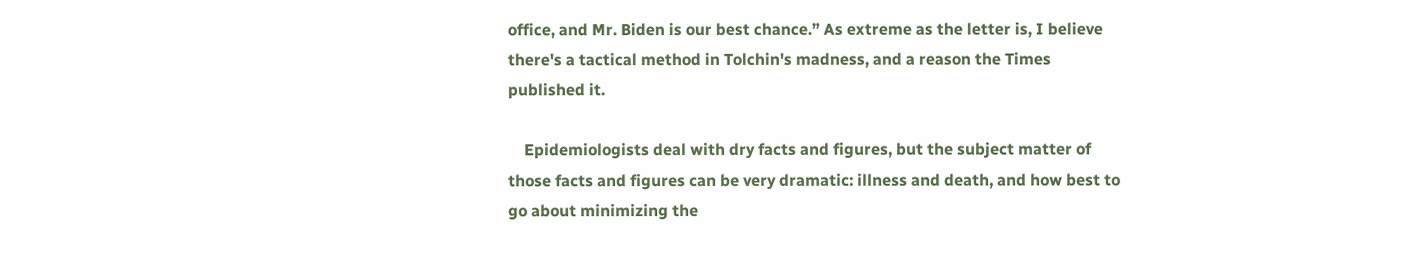office, and Mr. Biden is our best chance.” As extreme as the letter is, I believe there's a tactical method in Tolchin's madness, and a reason the Times published it.

    Epidemiologists deal with dry facts and figures, but the subject matter of those facts and figures can be very dramatic: illness and death, and how best to go about minimizing the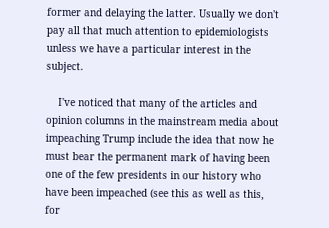former and delaying the latter. Usually we don't pay all that much attention to epidemiologists unless we have a particular interest in the subject.

    I've noticed that many of the articles and opinion columns in the mainstream media about impeaching Trump include the idea that now he must bear the permanent mark of having been one of the few presidents in our history who have been impeached (see this as well as this, for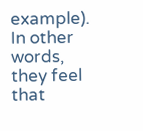example). In other words, they feel that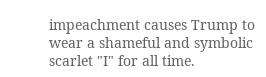impeachment causes Trump to wear a shameful and symbolic scarlet "I" for all time.